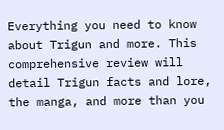Everything you need to know about Trigun and more. This comprehensive review will detail Trigun facts and lore, the manga, and more than you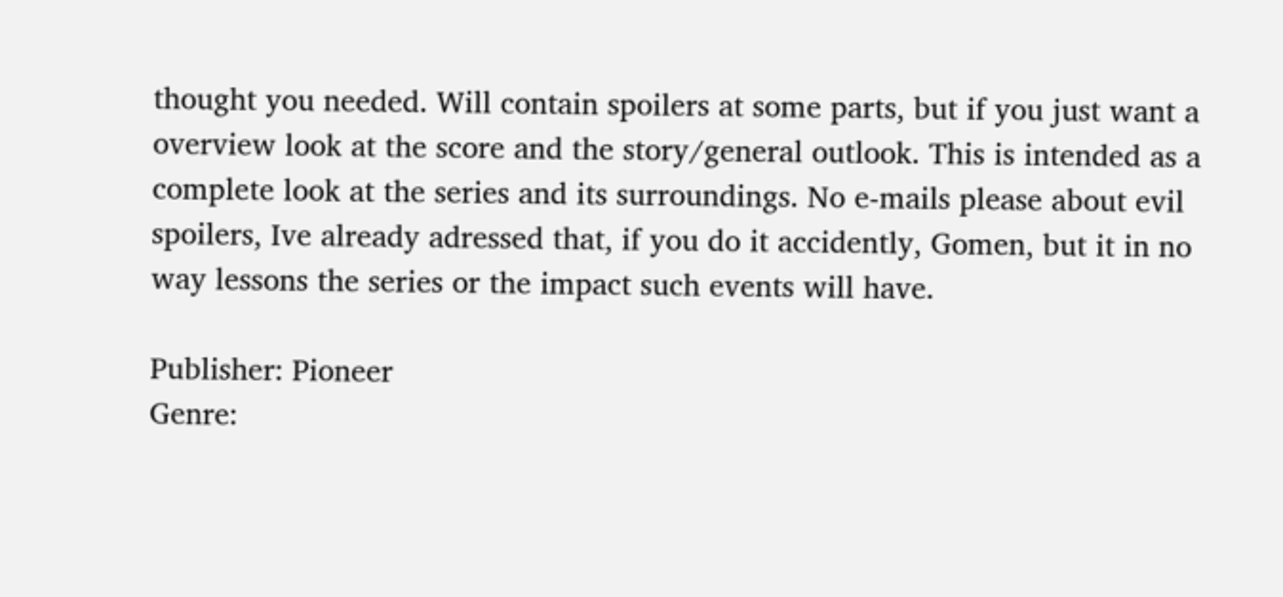thought you needed. Will contain spoilers at some parts, but if you just want a overview look at the score and the story/general outlook. This is intended as a complete look at the series and its surroundings. No e-mails please about evil spoilers, Ive already adressed that, if you do it accidently, Gomen, but it in no way lessons the series or the impact such events will have.

Publisher: Pioneer
Genre: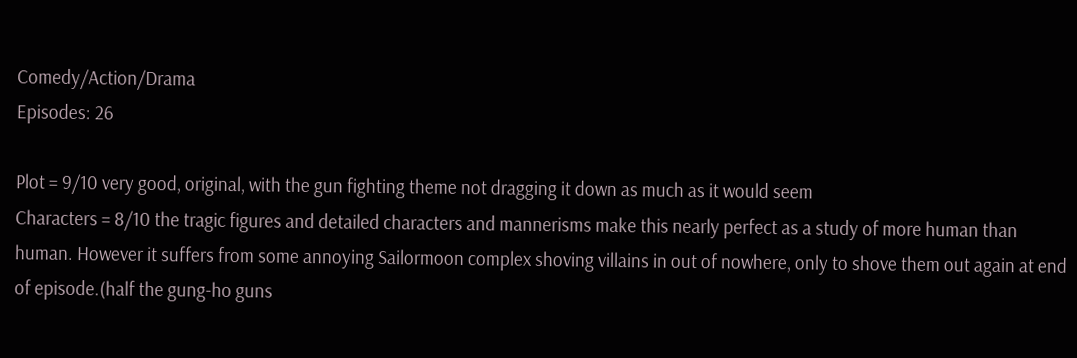Comedy/Action/Drama
Episodes: 26

Plot = 9/10 very good, original, with the gun fighting theme not dragging it down as much as it would seem
Characters = 8/10 the tragic figures and detailed characters and mannerisms make this nearly perfect as a study of more human than human. However it suffers from some annoying Sailormoon complex shoving villains in out of nowhere, only to shove them out again at end of episode.(half the gung-ho guns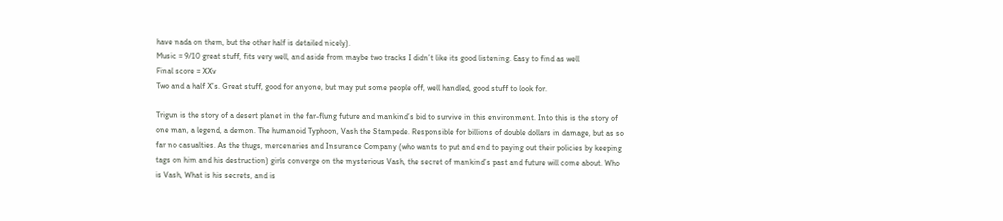have nada on them, but the other half is detailed nicely).
Music = 9/10 great stuff, fits very well, and aside from maybe two tracks I didn’t like its good listening. Easy to find as well
Final score = XXv
Two and a half X’s. Great stuff, good for anyone, but may put some people off, well handled, good stuff to look for.

Trigun is the story of a desert planet in the far-flung future and mankind’s bid to survive in this environment. Into this is the story of one man, a legend, a demon. The humanoid Typhoon, Vash the Stampede. Responsible for billions of double dollars in damage, but as so far no casualties. As the thugs, mercenaries and Insurance Company (who wants to put and end to paying out their policies by keeping tags on him and his destruction) girls converge on the mysterious Vash, the secret of mankind’s past and future will come about. Who is Vash, What is his secrets, and is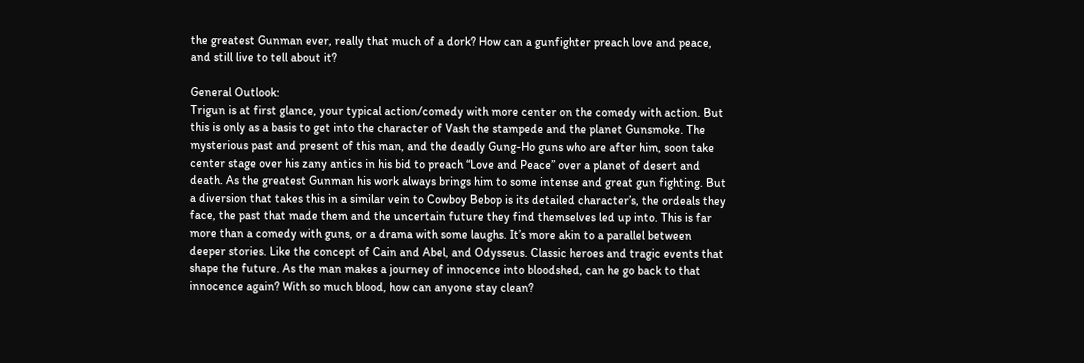the greatest Gunman ever, really that much of a dork? How can a gunfighter preach love and peace, and still live to tell about it?

General Outlook:
Trigun is at first glance, your typical action/comedy with more center on the comedy with action. But this is only as a basis to get into the character of Vash the stampede and the planet Gunsmoke. The mysterious past and present of this man, and the deadly Gung-Ho guns who are after him, soon take center stage over his zany antics in his bid to preach “Love and Peace” over a planet of desert and death. As the greatest Gunman his work always brings him to some intense and great gun fighting. But a diversion that takes this in a similar vein to Cowboy Bebop is its detailed character’s, the ordeals they face, the past that made them and the uncertain future they find themselves led up into. This is far more than a comedy with guns, or a drama with some laughs. It’s more akin to a parallel between deeper stories. Like the concept of Cain and Abel, and Odysseus. Classic heroes and tragic events that shape the future. As the man makes a journey of innocence into bloodshed, can he go back to that innocence again? With so much blood, how can anyone stay clean?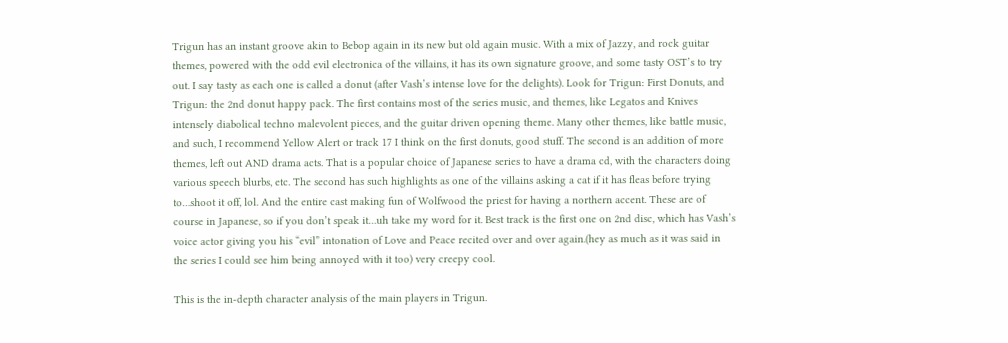Trigun has an instant groove akin to Bebop again in its new but old again music. With a mix of Jazzy, and rock guitar themes, powered with the odd evil electronica of the villains, it has its own signature groove, and some tasty OST’s to try out. I say tasty as each one is called a donut (after Vash’s intense love for the delights). Look for Trigun: First Donuts, and Trigun: the 2nd donut happy pack. The first contains most of the series music, and themes, like Legatos and Knives intensely diabolical techno malevolent pieces, and the guitar driven opening theme. Many other themes, like battle music, and such, I recommend Yellow Alert or track 17 I think on the first donuts, good stuff. The second is an addition of more themes, left out AND drama acts. That is a popular choice of Japanese series to have a drama cd, with the characters doing various speech blurbs, etc. The second has such highlights as one of the villains asking a cat if it has fleas before trying to…shoot it off, lol. And the entire cast making fun of Wolfwood the priest for having a northern accent. These are of course in Japanese, so if you don’t speak it…uh take my word for it. Best track is the first one on 2nd disc, which has Vash’s voice actor giving you his “evil” intonation of Love and Peace recited over and over again.(hey as much as it was said in the series I could see him being annoyed with it too) very creepy cool.

This is the in-depth character analysis of the main players in Trigun.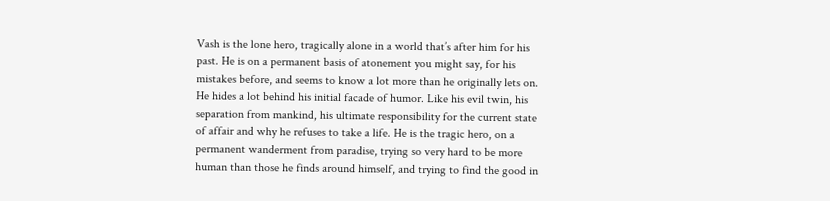Vash is the lone hero, tragically alone in a world that’s after him for his past. He is on a permanent basis of atonement you might say, for his mistakes before, and seems to know a lot more than he originally lets on. He hides a lot behind his initial facade of humor. Like his evil twin, his separation from mankind, his ultimate responsibility for the current state of affair and why he refuses to take a life. He is the tragic hero, on a permanent wanderment from paradise, trying so very hard to be more human than those he finds around himself, and trying to find the good in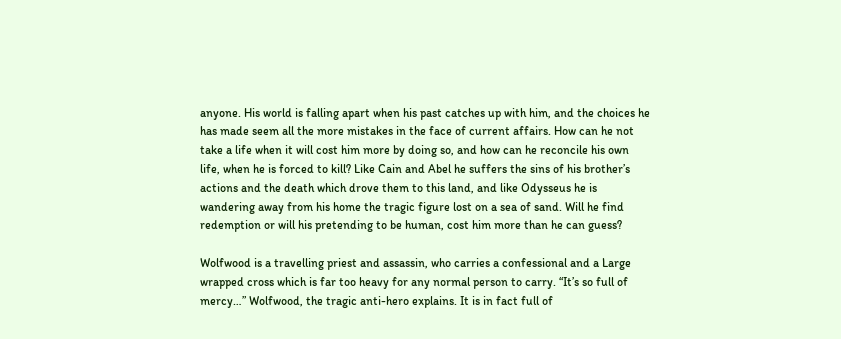anyone. His world is falling apart when his past catches up with him, and the choices he has made seem all the more mistakes in the face of current affairs. How can he not take a life when it will cost him more by doing so, and how can he reconcile his own life, when he is forced to kill? Like Cain and Abel he suffers the sins of his brother’s actions and the death which drove them to this land, and like Odysseus he is wandering away from his home the tragic figure lost on a sea of sand. Will he find redemption or will his pretending to be human, cost him more than he can guess?

Wolfwood is a travelling priest and assassin, who carries a confessional and a Large wrapped cross which is far too heavy for any normal person to carry. “It’s so full of mercy…” Wolfwood, the tragic anti-hero explains. It is in fact full of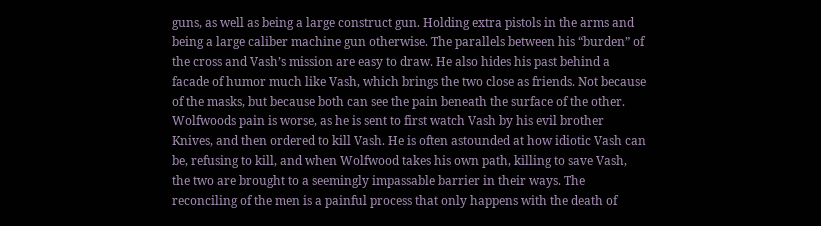guns, as well as being a large construct gun. Holding extra pistols in the arms and being a large caliber machine gun otherwise. The parallels between his “burden” of the cross and Vash’s mission are easy to draw. He also hides his past behind a facade of humor much like Vash, which brings the two close as friends. Not because of the masks, but because both can see the pain beneath the surface of the other. Wolfwoods pain is worse, as he is sent to first watch Vash by his evil brother Knives, and then ordered to kill Vash. He is often astounded at how idiotic Vash can be, refusing to kill, and when Wolfwood takes his own path, killing to save Vash, the two are brought to a seemingly impassable barrier in their ways. The reconciling of the men is a painful process that only happens with the death of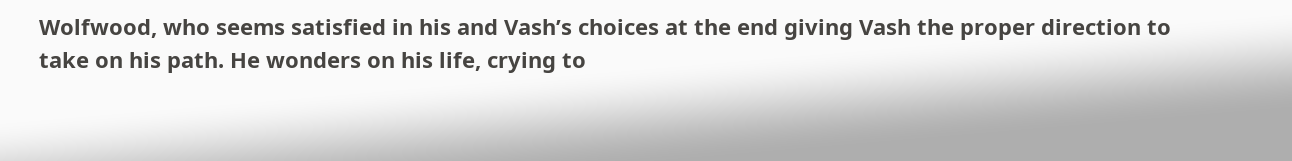Wolfwood, who seems satisfied in his and Vash’s choices at the end giving Vash the proper direction to take on his path. He wonders on his life, crying to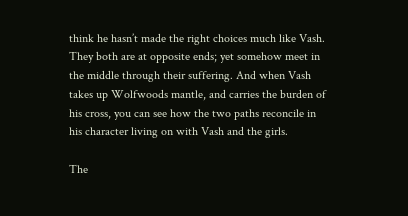think he hasn’t made the right choices much like Vash. They both are at opposite ends; yet somehow meet in the middle through their suffering. And when Vash takes up Wolfwoods mantle, and carries the burden of his cross, you can see how the two paths reconcile in his character living on with Vash and the girls.

The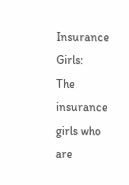Insurance Girls:
The insurance girls who are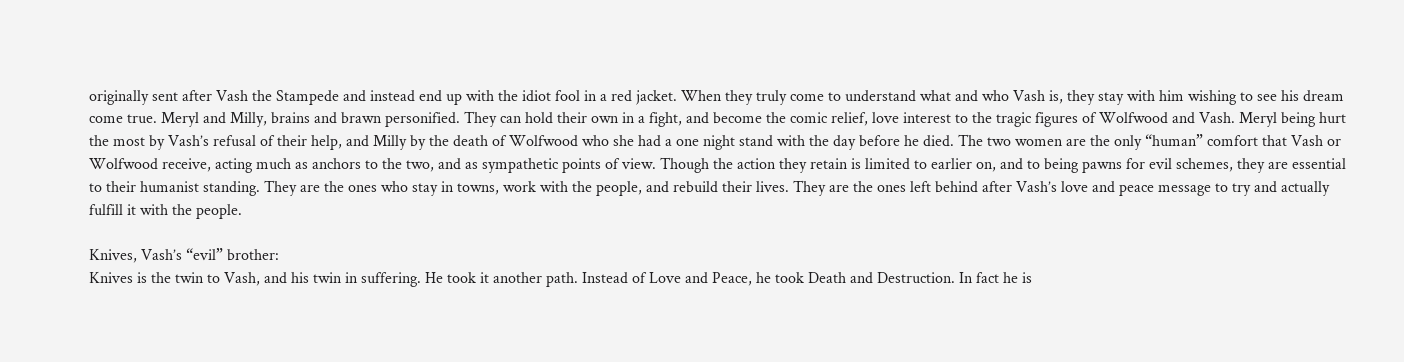originally sent after Vash the Stampede and instead end up with the idiot fool in a red jacket. When they truly come to understand what and who Vash is, they stay with him wishing to see his dream come true. Meryl and Milly, brains and brawn personified. They can hold their own in a fight, and become the comic relief, love interest to the tragic figures of Wolfwood and Vash. Meryl being hurt the most by Vash’s refusal of their help, and Milly by the death of Wolfwood who she had a one night stand with the day before he died. The two women are the only “human” comfort that Vash or Wolfwood receive, acting much as anchors to the two, and as sympathetic points of view. Though the action they retain is limited to earlier on, and to being pawns for evil schemes, they are essential to their humanist standing. They are the ones who stay in towns, work with the people, and rebuild their lives. They are the ones left behind after Vash’s love and peace message to try and actually fulfill it with the people.

Knives, Vash’s “evil” brother:
Knives is the twin to Vash, and his twin in suffering. He took it another path. Instead of Love and Peace, he took Death and Destruction. In fact he is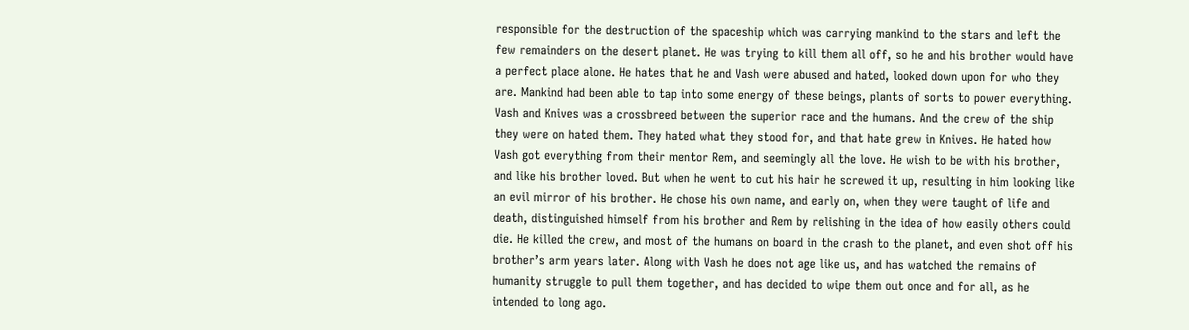responsible for the destruction of the spaceship which was carrying mankind to the stars and left the few remainders on the desert planet. He was trying to kill them all off, so he and his brother would have a perfect place alone. He hates that he and Vash were abused and hated, looked down upon for who they are. Mankind had been able to tap into some energy of these beings, plants of sorts to power everything. Vash and Knives was a crossbreed between the superior race and the humans. And the crew of the ship they were on hated them. They hated what they stood for, and that hate grew in Knives. He hated how Vash got everything from their mentor Rem, and seemingly all the love. He wish to be with his brother, and like his brother loved. But when he went to cut his hair he screwed it up, resulting in him looking like an evil mirror of his brother. He chose his own name, and early on, when they were taught of life and death, distinguished himself from his brother and Rem by relishing in the idea of how easily others could die. He killed the crew, and most of the humans on board in the crash to the planet, and even shot off his brother’s arm years later. Along with Vash he does not age like us, and has watched the remains of humanity struggle to pull them together, and has decided to wipe them out once and for all, as he intended to long ago.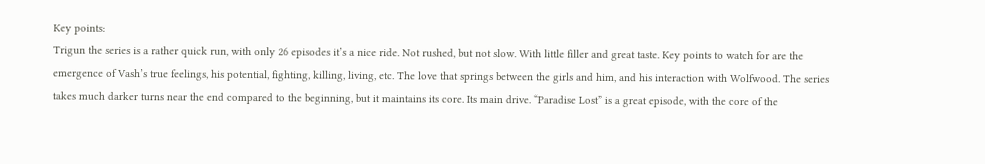Key points:
Trigun the series is a rather quick run, with only 26 episodes it’s a nice ride. Not rushed, but not slow. With little filler and great taste. Key points to watch for are the emergence of Vash’s true feelings, his potential, fighting, killing, living, etc. The love that springs between the girls and him, and his interaction with Wolfwood. The series takes much darker turns near the end compared to the beginning, but it maintains its core. Its main drive. “Paradise Lost” is a great episode, with the core of the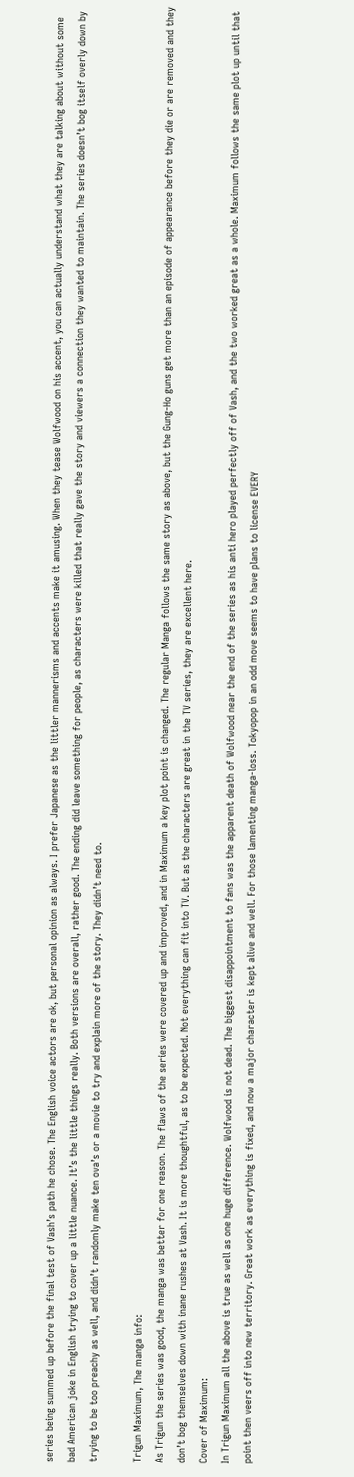series being summed up before the final test of Vash’s path he chose. The English voice actors are ok, but personal opinion as always. I prefer Japanese as the littler mannerisms and accents make it amusing. When they tease Wolfwood on his accent, you can actually understand what they are talking about without some bad American joke in English trying to cover up a little nuance. It’s the little things really. Both versions are overall, rather good. The ending did leave something for people, as characters were killed that really gave the story and viewers a connection they wanted to maintain. The series doesn’t bog itself overly down by trying to be too preachy as well, and didn’t randomly make ten ova’s or a movie to try and explain more of the story. They didn’t need to.

Trigun Maximum, The manga info:
As Trigun the series was good, the manga was better for one reason. The flaws of the series were covered up and improved, and in Maximum a key plot point is changed. The regular Manga follows the same story as above, but the Gung-Ho guns get more than an episode of appearance before they die or are removed and they don’t bog themselves down with inane rushes at Vash. It is more thoughtful, as to be expected. Not everything can fit into TV. But as the characters are great in the TV series, they are excellent here.
Cover of Maximum:
In Trigun Maximum all the above is true as well as one huge difference. Wolfwood is not dead. The biggest disappointment to fans was the apparent death of Wolfwood near the end of the series as his anti hero played perfectly off of Vash, and the two worked great as a whole. Maximum follows the same plot up until that point then veers off into new territory. Great work as everything is fixed, and now a major character is kept alive and well. For those lamenting manga-loss. Tokyopop in an odd move seems to have plans to license EVERY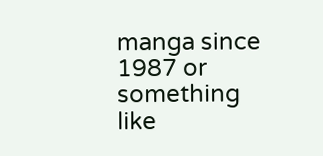manga since 1987 or something like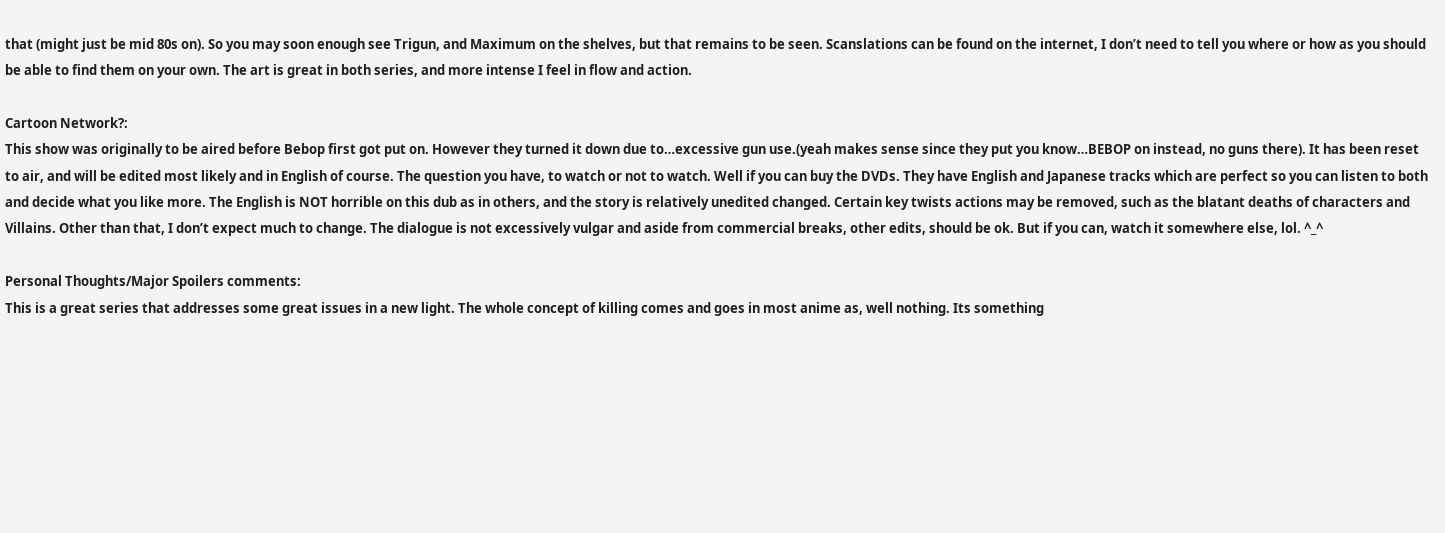that (might just be mid 80s on). So you may soon enough see Trigun, and Maximum on the shelves, but that remains to be seen. Scanslations can be found on the internet, I don’t need to tell you where or how as you should be able to find them on your own. The art is great in both series, and more intense I feel in flow and action.

Cartoon Network?:
This show was originally to be aired before Bebop first got put on. However they turned it down due to…excessive gun use.(yeah makes sense since they put you know…BEBOP on instead, no guns there). It has been reset to air, and will be edited most likely and in English of course. The question you have, to watch or not to watch. Well if you can buy the DVDs. They have English and Japanese tracks which are perfect so you can listen to both and decide what you like more. The English is NOT horrible on this dub as in others, and the story is relatively unedited changed. Certain key twists actions may be removed, such as the blatant deaths of characters and Villains. Other than that, I don’t expect much to change. The dialogue is not excessively vulgar and aside from commercial breaks, other edits, should be ok. But if you can, watch it somewhere else, lol. ^_^

Personal Thoughts/Major Spoilers comments:
This is a great series that addresses some great issues in a new light. The whole concept of killing comes and goes in most anime as, well nothing. Its something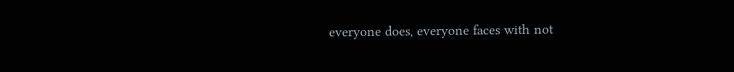everyone does, everyone faces with not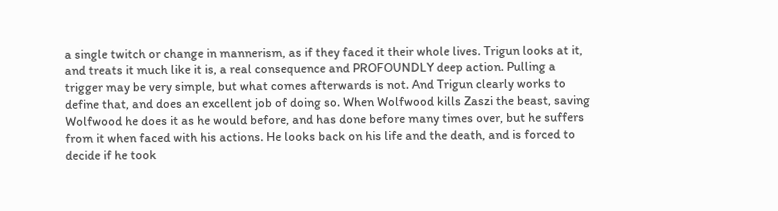a single twitch or change in mannerism, as if they faced it their whole lives. Trigun looks at it, and treats it much like it is, a real consequence and PROFOUNDLY deep action. Pulling a trigger may be very simple, but what comes afterwards is not. And Trigun clearly works to define that, and does an excellent job of doing so. When Wolfwood kills Zaszi the beast, saving Wolfwood he does it as he would before, and has done before many times over, but he suffers from it when faced with his actions. He looks back on his life and the death, and is forced to decide if he took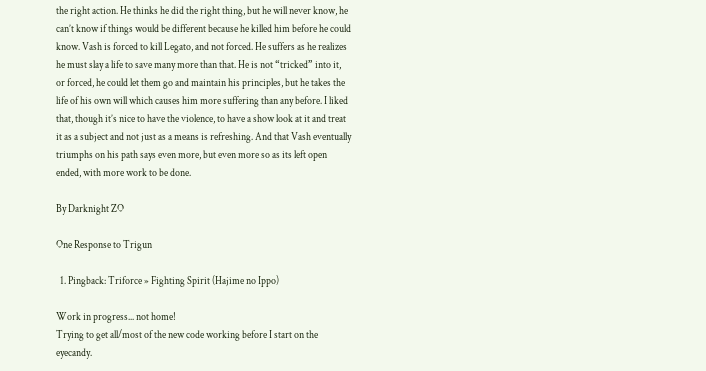the right action. He thinks he did the right thing, but he will never know, he can’t know if things would be different because he killed him before he could know. Vash is forced to kill Legato, and not forced. He suffers as he realizes he must slay a life to save many more than that. He is not “tricked” into it, or forced, he could let them go and maintain his principles, but he takes the life of his own will which causes him more suffering than any before. I liked that, though it’s nice to have the violence, to have a show look at it and treat it as a subject and not just as a means is refreshing. And that Vash eventually triumphs on his path says even more, but even more so as its left open ended, with more work to be done.

By Darknight ZO

One Response to Trigun

  1. Pingback: Triforce » Fighting Spirit (Hajime no Ippo)

Work in progress... not home!
Trying to get all/most of the new code working before I start on the eyecandy.